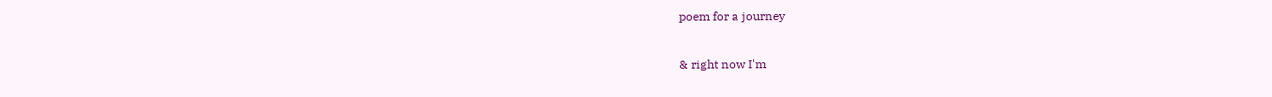poem for a journey

& right now I'm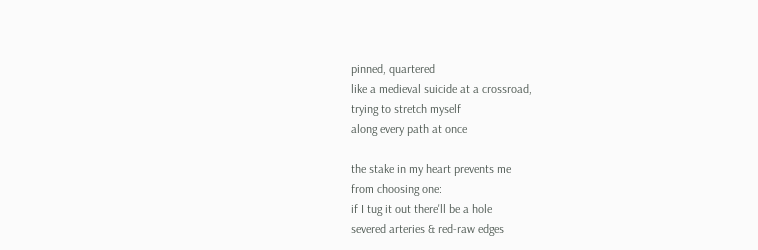pinned, quartered
like a medieval suicide at a crossroad,
trying to stretch myself
along every path at once

the stake in my heart prevents me
from choosing one:
if I tug it out there'll be a hole
severed arteries & red-raw edges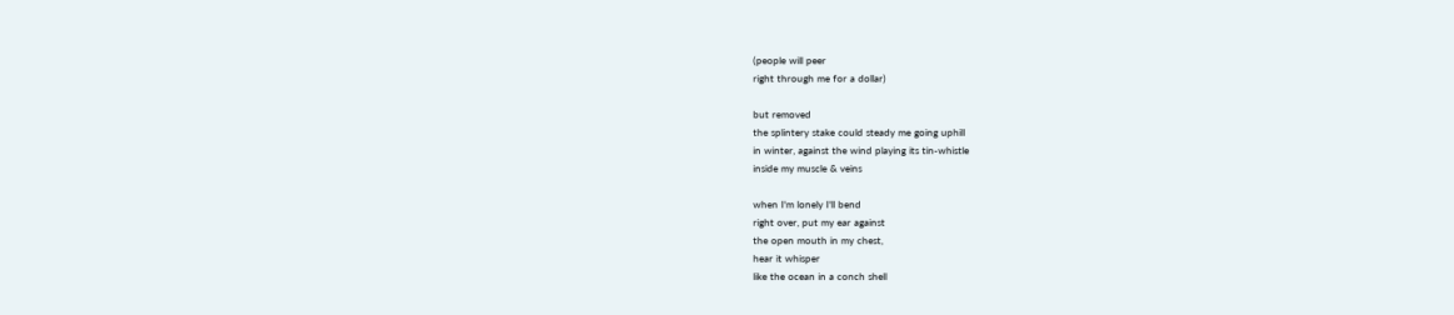(people will peer
right through me for a dollar)

but removed
the splintery stake could steady me going uphill
in winter, against the wind playing its tin-whistle
inside my muscle & veins

when I'm lonely I'll bend
right over, put my ear against
the open mouth in my chest,
hear it whisper
like the ocean in a conch shell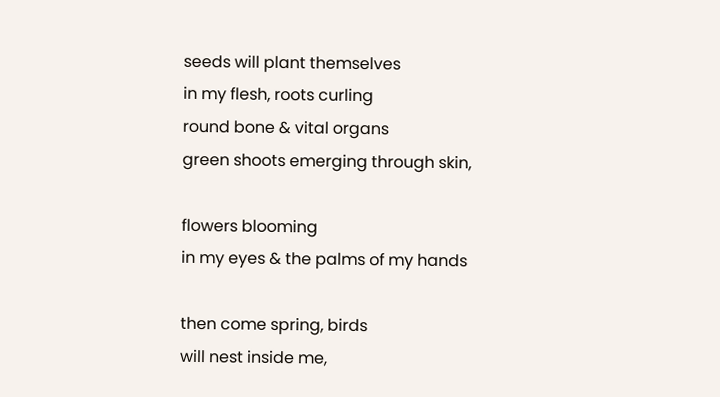seeds will plant themselves
in my flesh, roots curling
round bone & vital organs
green shoots emerging through skin,

flowers blooming
in my eyes & the palms of my hands

then come spring, birds
will nest inside me,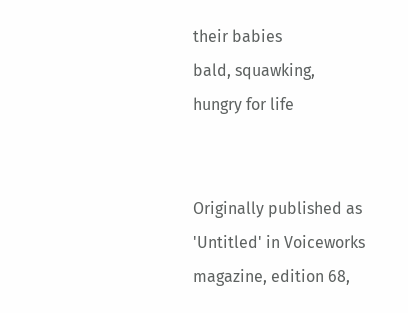their babies
bald, squawking,
hungry for life


Originally published as 'Untitled' in Voiceworks magazine, edition 68,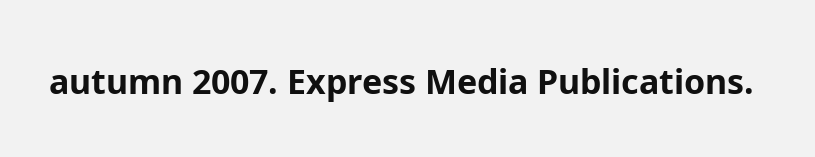autumn 2007. Express Media Publications.